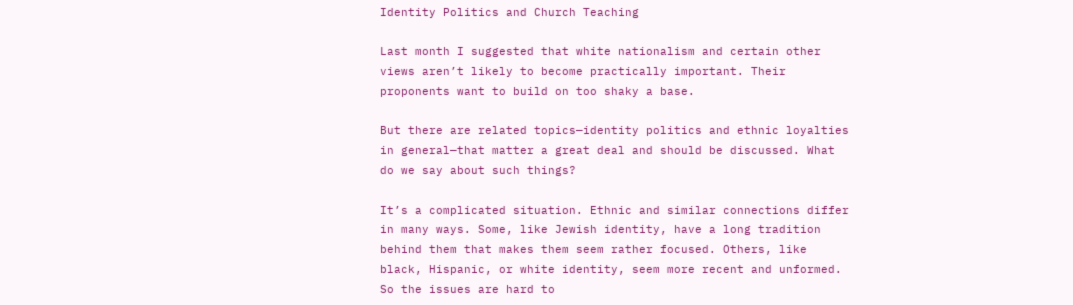Identity Politics and Church Teaching

Last month I suggested that white nationalism and certain other views aren’t likely to become practically important. Their proponents want to build on too shaky a base.

But there are related topics—identity politics and ethnic loyalties in general—that matter a great deal and should be discussed. What do we say about such things?

It’s a complicated situation. Ethnic and similar connections differ in many ways. Some, like Jewish identity, have a long tradition behind them that makes them seem rather focused. Others, like black, Hispanic, or white identity, seem more recent and unformed. So the issues are hard to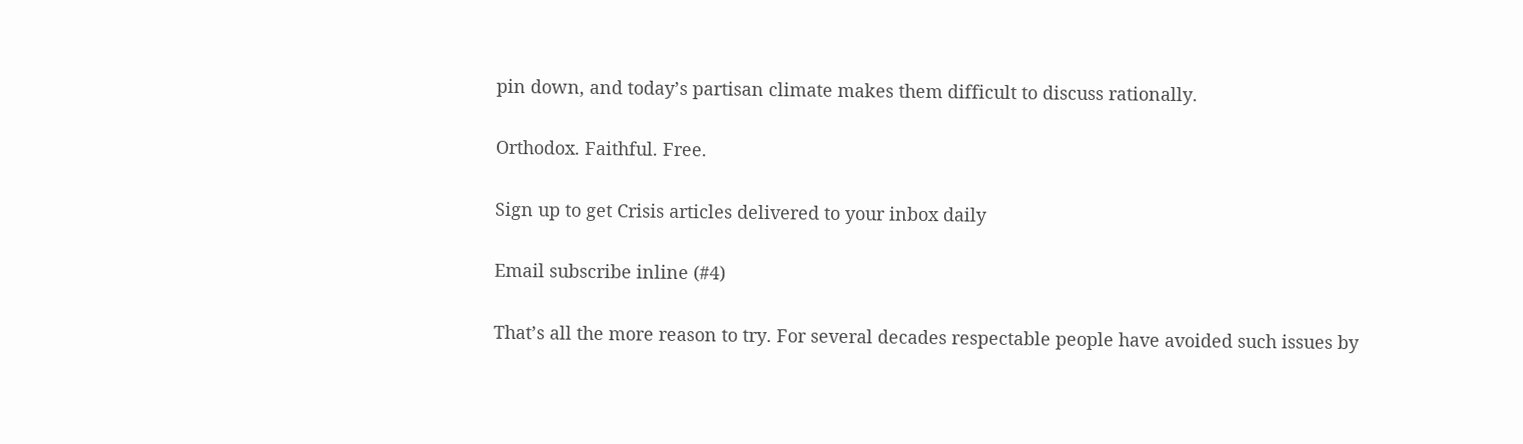pin down, and today’s partisan climate makes them difficult to discuss rationally.

Orthodox. Faithful. Free.

Sign up to get Crisis articles delivered to your inbox daily

Email subscribe inline (#4)

That’s all the more reason to try. For several decades respectable people have avoided such issues by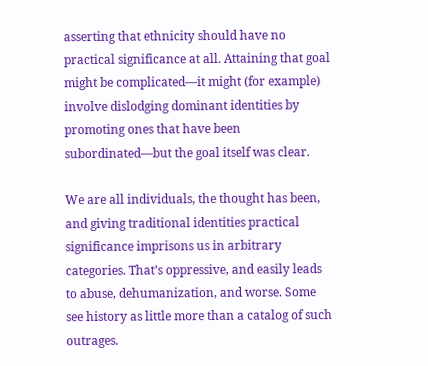asserting that ethnicity should have no practical significance at all. Attaining that goal might be complicated—it might (for example) involve dislodging dominant identities by promoting ones that have been subordinated—but the goal itself was clear.

We are all individuals, the thought has been, and giving traditional identities practical significance imprisons us in arbitrary categories. That’s oppressive, and easily leads to abuse, dehumanization, and worse. Some see history as little more than a catalog of such outrages.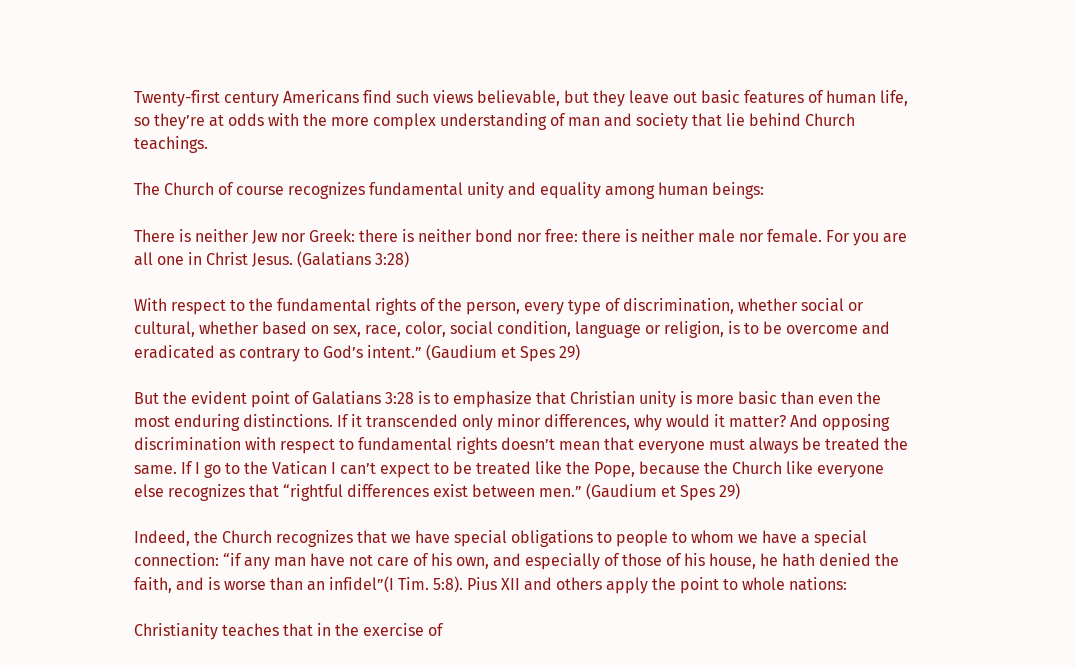Twenty-first century Americans find such views believable, but they leave out basic features of human life, so they’re at odds with the more complex understanding of man and society that lie behind Church teachings.

The Church of course recognizes fundamental unity and equality among human beings:

There is neither Jew nor Greek: there is neither bond nor free: there is neither male nor female. For you are all one in Christ Jesus. (Galatians 3:28)

With respect to the fundamental rights of the person, every type of discrimination, whether social or cultural, whether based on sex, race, color, social condition, language or religion, is to be overcome and eradicated as contrary to God’s intent.” (Gaudium et Spes 29)

But the evident point of Galatians 3:28 is to emphasize that Christian unity is more basic than even the most enduring distinctions. If it transcended only minor differences, why would it matter? And opposing discrimination with respect to fundamental rights doesn’t mean that everyone must always be treated the same. If I go to the Vatican I can’t expect to be treated like the Pope, because the Church like everyone else recognizes that “rightful differences exist between men.” (Gaudium et Spes 29)

Indeed, the Church recognizes that we have special obligations to people to whom we have a special connection: “if any man have not care of his own, and especially of those of his house, he hath denied the faith, and is worse than an infidel”(I Tim. 5:8). Pius XII and others apply the point to whole nations:

Christianity teaches that in the exercise of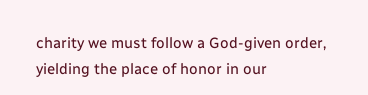charity we must follow a God-given order, yielding the place of honor in our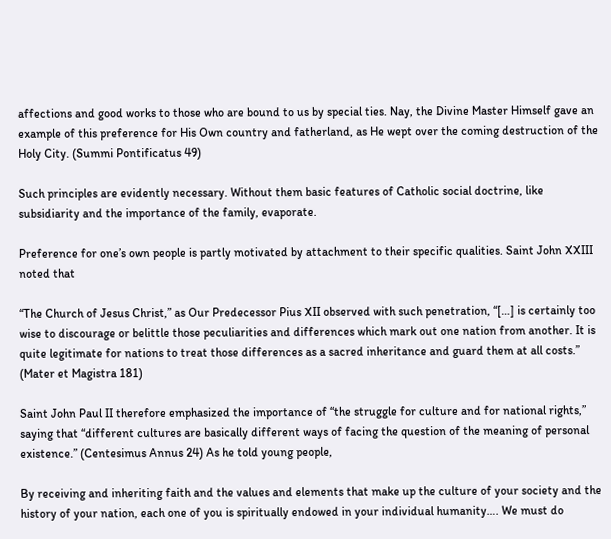affections and good works to those who are bound to us by special ties. Nay, the Divine Master Himself gave an example of this preference for His Own country and fatherland, as He wept over the coming destruction of the Holy City. (Summi Pontificatus 49)

Such principles are evidently necessary. Without them basic features of Catholic social doctrine, like subsidiarity and the importance of the family, evaporate.

Preference for one’s own people is partly motivated by attachment to their specific qualities. Saint John XXIII noted that

“The Church of Jesus Christ,” as Our Predecessor Pius XII observed with such penetration, “[…] is certainly too wise to discourage or belittle those peculiarities and differences which mark out one nation from another. It is quite legitimate for nations to treat those differences as a sacred inheritance and guard them at all costs.” (Mater et Magistra 181)

Saint John Paul II therefore emphasized the importance of “the struggle for culture and for national rights,” saying that “different cultures are basically different ways of facing the question of the meaning of personal existence.” (Centesimus Annus 24) As he told young people,

By receiving and inheriting faith and the values and elements that make up the culture of your society and the history of your nation, each one of you is spiritually endowed in your individual humanity…. We must do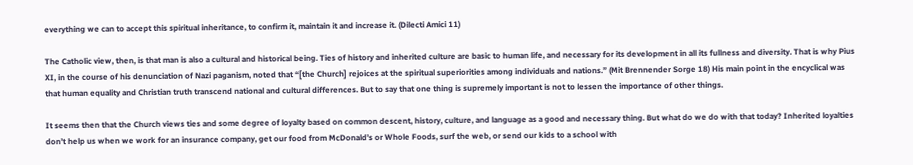everything we can to accept this spiritual inheritance, to confirm it, maintain it and increase it. (Dilecti Amici 11)

The Catholic view, then, is that man is also a cultural and historical being. Ties of history and inherited culture are basic to human life, and necessary for its development in all its fullness and diversity. That is why Pius XI, in the course of his denunciation of Nazi paganism, noted that “[the Church] rejoices at the spiritual superiorities among individuals and nations.” (Mit Brennender Sorge 18) His main point in the encyclical was that human equality and Christian truth transcend national and cultural differences. But to say that one thing is supremely important is not to lessen the importance of other things.

It seems then that the Church views ties and some degree of loyalty based on common descent, history, culture, and language as a good and necessary thing. But what do we do with that today? Inherited loyalties don’t help us when we work for an insurance company, get our food from McDonald’s or Whole Foods, surf the web, or send our kids to a school with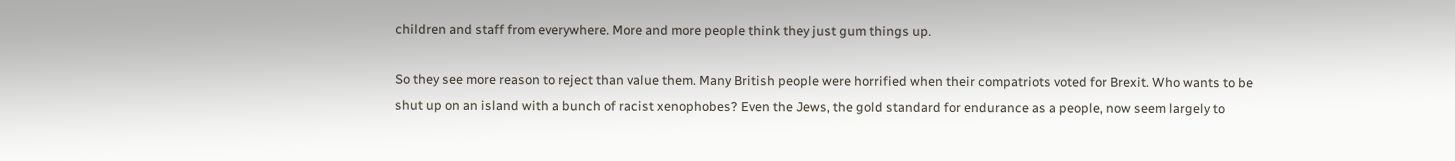children and staff from everywhere. More and more people think they just gum things up.

So they see more reason to reject than value them. Many British people were horrified when their compatriots voted for Brexit. Who wants to be shut up on an island with a bunch of racist xenophobes? Even the Jews, the gold standard for endurance as a people, now seem largely to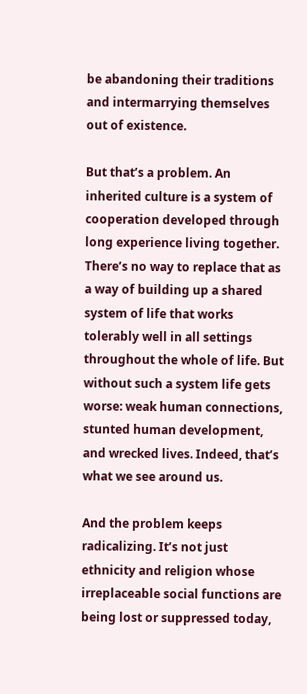be abandoning their traditions and intermarrying themselves out of existence.

But that’s a problem. An inherited culture is a system of cooperation developed through long experience living together. There’s no way to replace that as a way of building up a shared system of life that works tolerably well in all settings throughout the whole of life. But without such a system life gets worse: weak human connections, stunted human development, and wrecked lives. Indeed, that’s what we see around us.

And the problem keeps radicalizing. It’s not just ethnicity and religion whose irreplaceable social functions are being lost or suppressed today,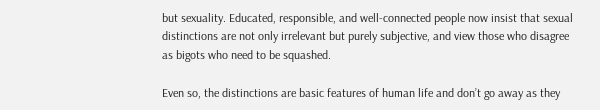but sexuality. Educated, responsible, and well-connected people now insist that sexual distinctions are not only irrelevant but purely subjective, and view those who disagree as bigots who need to be squashed.

Even so, the distinctions are basic features of human life and don’t go away as they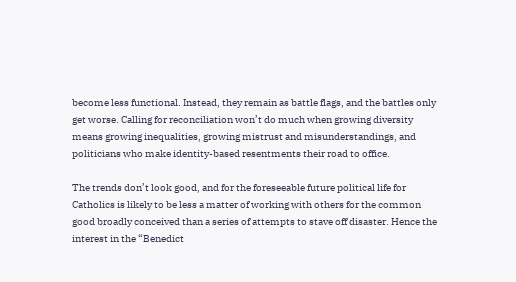become less functional. Instead, they remain as battle flags, and the battles only get worse. Calling for reconciliation won’t do much when growing diversity means growing inequalities, growing mistrust and misunderstandings, and politicians who make identity-based resentments their road to office.

The trends don’t look good, and for the foreseeable future political life for Catholics is likely to be less a matter of working with others for the common good broadly conceived than a series of attempts to stave off disaster. Hence the interest in the “Benedict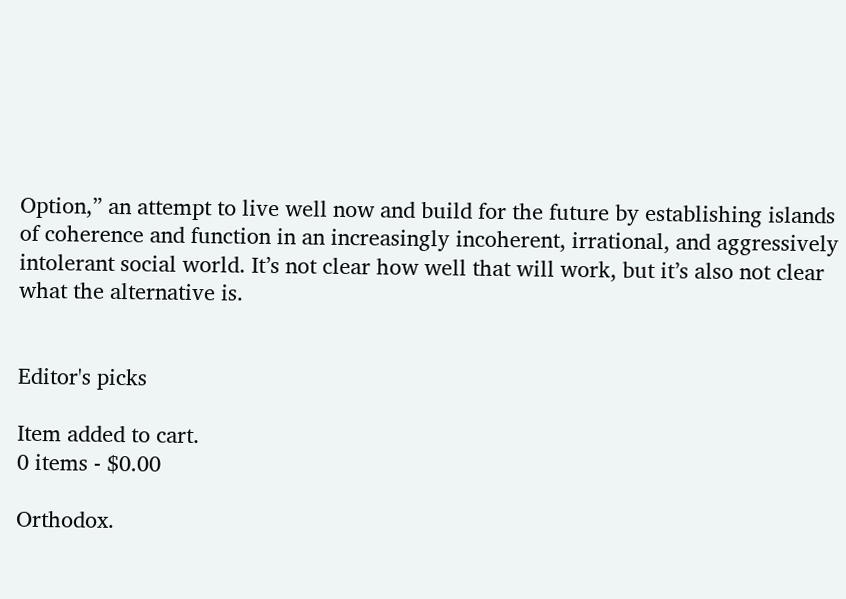Option,” an attempt to live well now and build for the future by establishing islands of coherence and function in an increasingly incoherent, irrational, and aggressively intolerant social world. It’s not clear how well that will work, but it’s also not clear what the alternative is.


Editor's picks

Item added to cart.
0 items - $0.00

Orthodox.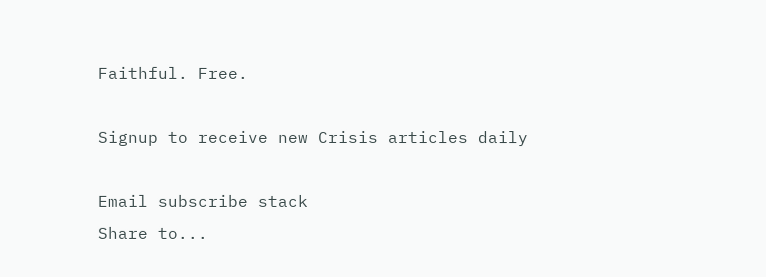Faithful. Free.

Signup to receive new Crisis articles daily

Email subscribe stack
Share to...